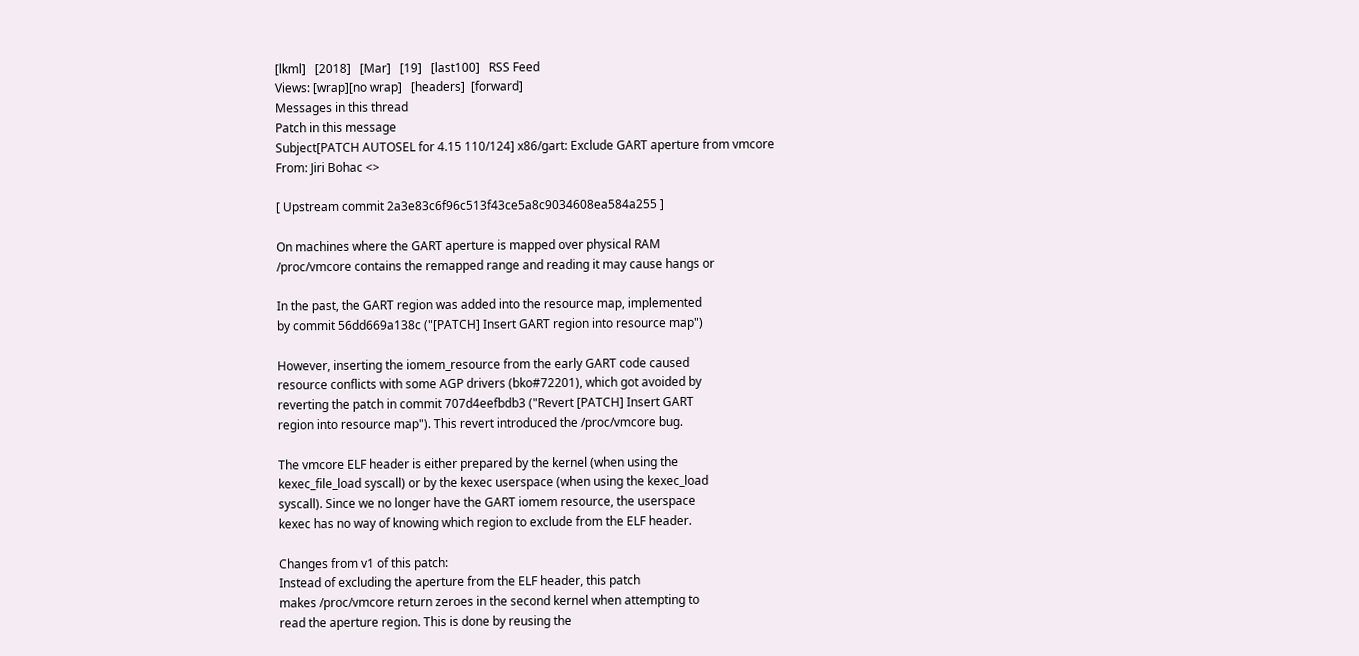[lkml]   [2018]   [Mar]   [19]   [last100]   RSS Feed
Views: [wrap][no wrap]   [headers]  [forward]
Messages in this thread
Patch in this message
Subject[PATCH AUTOSEL for 4.15 110/124] x86/gart: Exclude GART aperture from vmcore
From: Jiri Bohac <>

[ Upstream commit 2a3e83c6f96c513f43ce5a8c9034608ea584a255 ]

On machines where the GART aperture is mapped over physical RAM
/proc/vmcore contains the remapped range and reading it may cause hangs or

In the past, the GART region was added into the resource map, implemented
by commit 56dd669a138c ("[PATCH] Insert GART region into resource map")

However, inserting the iomem_resource from the early GART code caused
resource conflicts with some AGP drivers (bko#72201), which got avoided by
reverting the patch in commit 707d4eefbdb3 ("Revert [PATCH] Insert GART
region into resource map"). This revert introduced the /proc/vmcore bug.

The vmcore ELF header is either prepared by the kernel (when using the
kexec_file_load syscall) or by the kexec userspace (when using the kexec_load
syscall). Since we no longer have the GART iomem resource, the userspace
kexec has no way of knowing which region to exclude from the ELF header.

Changes from v1 of this patch:
Instead of excluding the aperture from the ELF header, this patch
makes /proc/vmcore return zeroes in the second kernel when attempting to
read the aperture region. This is done by reusing the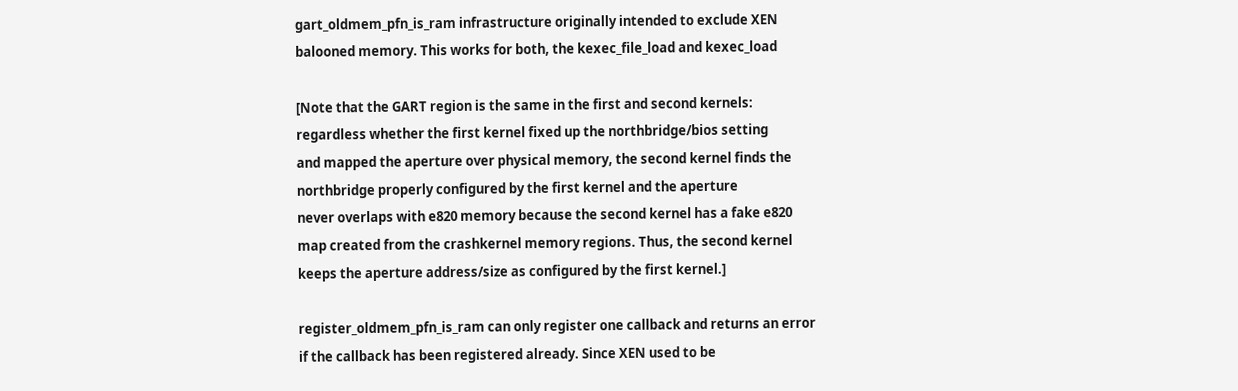gart_oldmem_pfn_is_ram infrastructure originally intended to exclude XEN
balooned memory. This works for both, the kexec_file_load and kexec_load

[Note that the GART region is the same in the first and second kernels:
regardless whether the first kernel fixed up the northbridge/bios setting
and mapped the aperture over physical memory, the second kernel finds the
northbridge properly configured by the first kernel and the aperture
never overlaps with e820 memory because the second kernel has a fake e820
map created from the crashkernel memory regions. Thus, the second kernel
keeps the aperture address/size as configured by the first kernel.]

register_oldmem_pfn_is_ram can only register one callback and returns an error
if the callback has been registered already. Since XEN used to be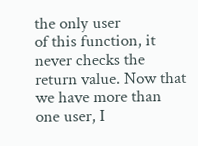the only user
of this function, it never checks the return value. Now that we have more than
one user, I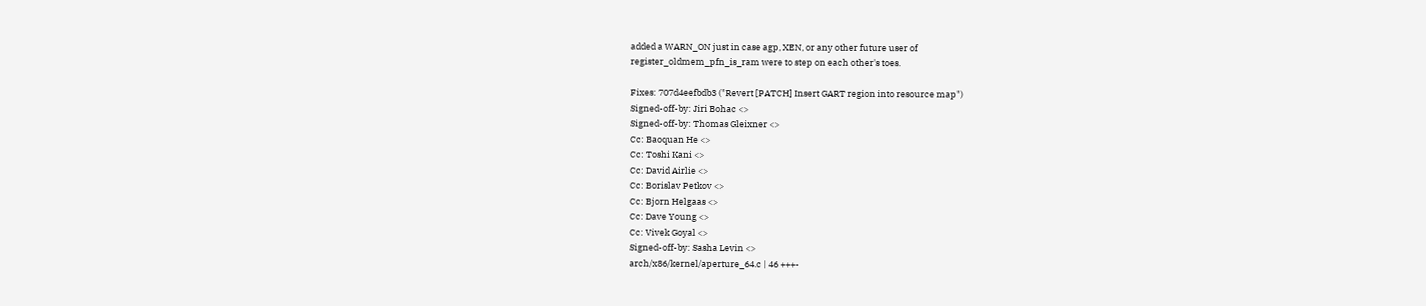added a WARN_ON just in case agp, XEN, or any other future user of
register_oldmem_pfn_is_ram were to step on each other's toes.

Fixes: 707d4eefbdb3 ("Revert [PATCH] Insert GART region into resource map")
Signed-off-by: Jiri Bohac <>
Signed-off-by: Thomas Gleixner <>
Cc: Baoquan He <>
Cc: Toshi Kani <>
Cc: David Airlie <>
Cc: Borislav Petkov <>
Cc: Bjorn Helgaas <>
Cc: Dave Young <>
Cc: Vivek Goyal <>
Signed-off-by: Sasha Levin <>
arch/x86/kernel/aperture_64.c | 46 +++-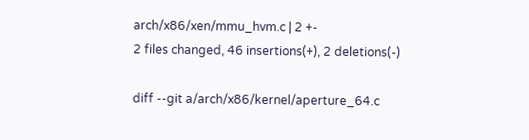arch/x86/xen/mmu_hvm.c | 2 +-
2 files changed, 46 insertions(+), 2 deletions(-)

diff --git a/arch/x86/kernel/aperture_64.c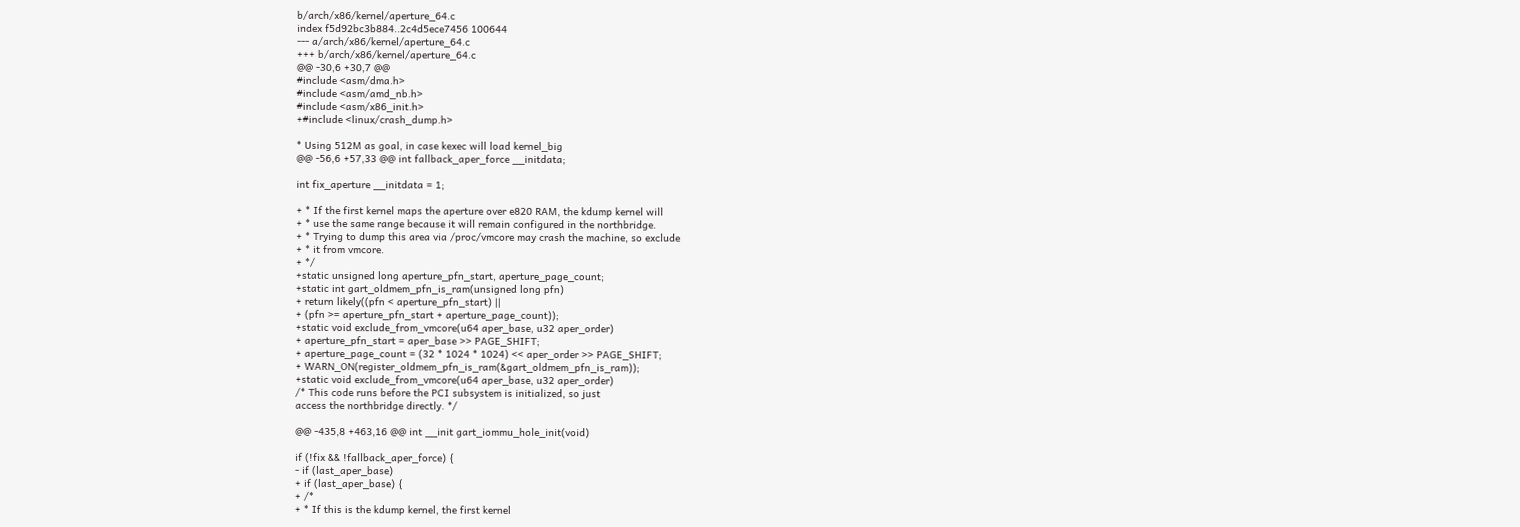b/arch/x86/kernel/aperture_64.c
index f5d92bc3b884..2c4d5ece7456 100644
--- a/arch/x86/kernel/aperture_64.c
+++ b/arch/x86/kernel/aperture_64.c
@@ -30,6 +30,7 @@
#include <asm/dma.h>
#include <asm/amd_nb.h>
#include <asm/x86_init.h>
+#include <linux/crash_dump.h>

* Using 512M as goal, in case kexec will load kernel_big
@@ -56,6 +57,33 @@ int fallback_aper_force __initdata;

int fix_aperture __initdata = 1;

+ * If the first kernel maps the aperture over e820 RAM, the kdump kernel will
+ * use the same range because it will remain configured in the northbridge.
+ * Trying to dump this area via /proc/vmcore may crash the machine, so exclude
+ * it from vmcore.
+ */
+static unsigned long aperture_pfn_start, aperture_page_count;
+static int gart_oldmem_pfn_is_ram(unsigned long pfn)
+ return likely((pfn < aperture_pfn_start) ||
+ (pfn >= aperture_pfn_start + aperture_page_count));
+static void exclude_from_vmcore(u64 aper_base, u32 aper_order)
+ aperture_pfn_start = aper_base >> PAGE_SHIFT;
+ aperture_page_count = (32 * 1024 * 1024) << aper_order >> PAGE_SHIFT;
+ WARN_ON(register_oldmem_pfn_is_ram(&gart_oldmem_pfn_is_ram));
+static void exclude_from_vmcore(u64 aper_base, u32 aper_order)
/* This code runs before the PCI subsystem is initialized, so just
access the northbridge directly. */

@@ -435,8 +463,16 @@ int __init gart_iommu_hole_init(void)

if (!fix && !fallback_aper_force) {
- if (last_aper_base)
+ if (last_aper_base) {
+ /*
+ * If this is the kdump kernel, the first kernel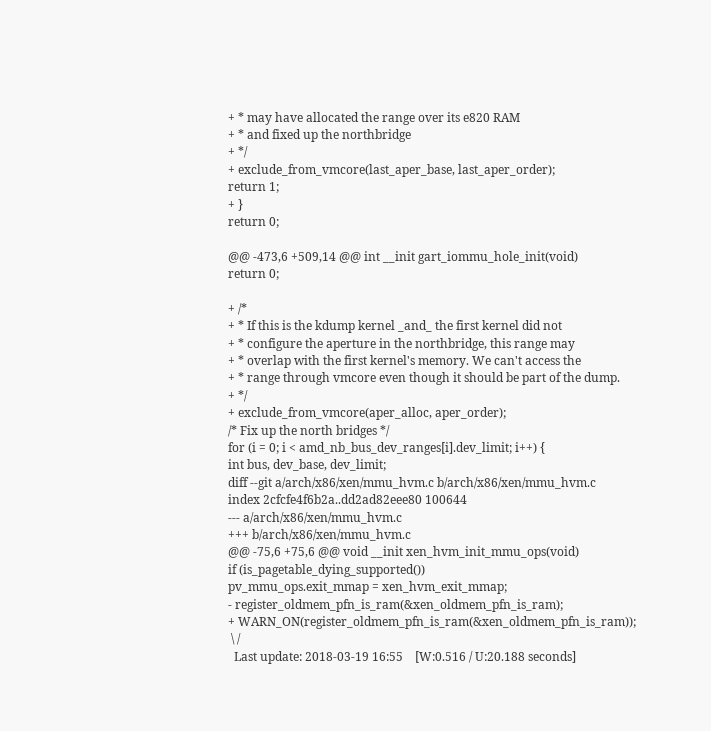+ * may have allocated the range over its e820 RAM
+ * and fixed up the northbridge
+ */
+ exclude_from_vmcore(last_aper_base, last_aper_order);
return 1;
+ }
return 0;

@@ -473,6 +509,14 @@ int __init gart_iommu_hole_init(void)
return 0;

+ /*
+ * If this is the kdump kernel _and_ the first kernel did not
+ * configure the aperture in the northbridge, this range may
+ * overlap with the first kernel's memory. We can't access the
+ * range through vmcore even though it should be part of the dump.
+ */
+ exclude_from_vmcore(aper_alloc, aper_order);
/* Fix up the north bridges */
for (i = 0; i < amd_nb_bus_dev_ranges[i].dev_limit; i++) {
int bus, dev_base, dev_limit;
diff --git a/arch/x86/xen/mmu_hvm.c b/arch/x86/xen/mmu_hvm.c
index 2cfcfe4f6b2a..dd2ad82eee80 100644
--- a/arch/x86/xen/mmu_hvm.c
+++ b/arch/x86/xen/mmu_hvm.c
@@ -75,6 +75,6 @@ void __init xen_hvm_init_mmu_ops(void)
if (is_pagetable_dying_supported())
pv_mmu_ops.exit_mmap = xen_hvm_exit_mmap;
- register_oldmem_pfn_is_ram(&xen_oldmem_pfn_is_ram);
+ WARN_ON(register_oldmem_pfn_is_ram(&xen_oldmem_pfn_is_ram));
 \ /
  Last update: 2018-03-19 16:55    [W:0.516 / U:20.188 seconds]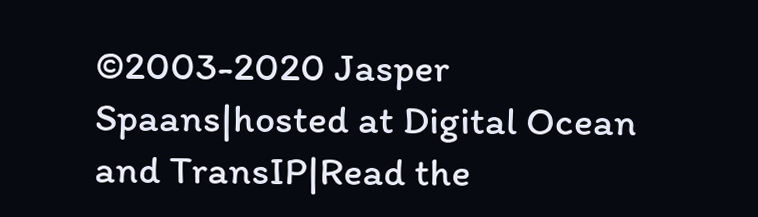©2003-2020 Jasper Spaans|hosted at Digital Ocean and TransIP|Read the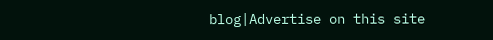blog|Advertise on this site